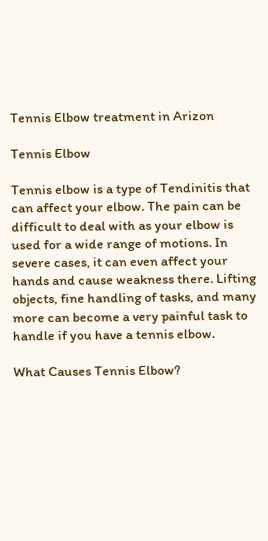Tennis Elbow treatment in Arizon

Tennis Elbow

Tennis elbow is a type of Tendinitis that can affect your elbow. The pain can be difficult to deal with as your elbow is used for a wide range of motions. In severe cases, it can even affect your hands and cause weakness there. Lifting objects, fine handling of tasks, and many more can become a very painful task to handle if you have a tennis elbow.

What Causes Tennis Elbow?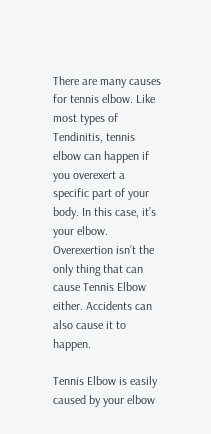There are many causes for tennis elbow. Like most types of Tendinitis, tennis elbow can happen if you overexert a specific part of your body. In this case, it’s your elbow. Overexertion isn’t the only thing that can cause Tennis Elbow either. Accidents can also cause it to happen.

Tennis Elbow is easily caused by your elbow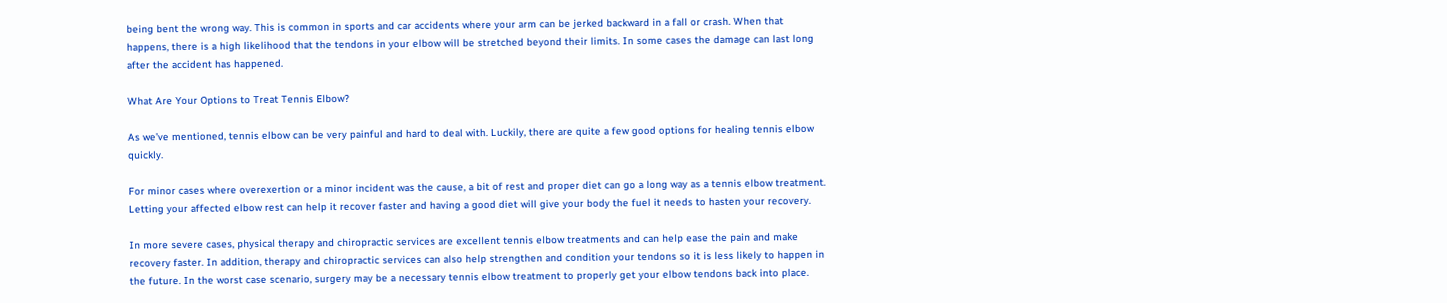being bent the wrong way. This is common in sports and car accidents where your arm can be jerked backward in a fall or crash. When that happens, there is a high likelihood that the tendons in your elbow will be stretched beyond their limits. In some cases the damage can last long after the accident has happened.

What Are Your Options to Treat Tennis Elbow?

As we’ve mentioned, tennis elbow can be very painful and hard to deal with. Luckily, there are quite a few good options for healing tennis elbow quickly.

For minor cases where overexertion or a minor incident was the cause, a bit of rest and proper diet can go a long way as a tennis elbow treatment. Letting your affected elbow rest can help it recover faster and having a good diet will give your body the fuel it needs to hasten your recovery.

In more severe cases, physical therapy and chiropractic services are excellent tennis elbow treatments and can help ease the pain and make recovery faster. In addition, therapy and chiropractic services can also help strengthen and condition your tendons so it is less likely to happen in the future. In the worst case scenario, surgery may be a necessary tennis elbow treatment to properly get your elbow tendons back into place.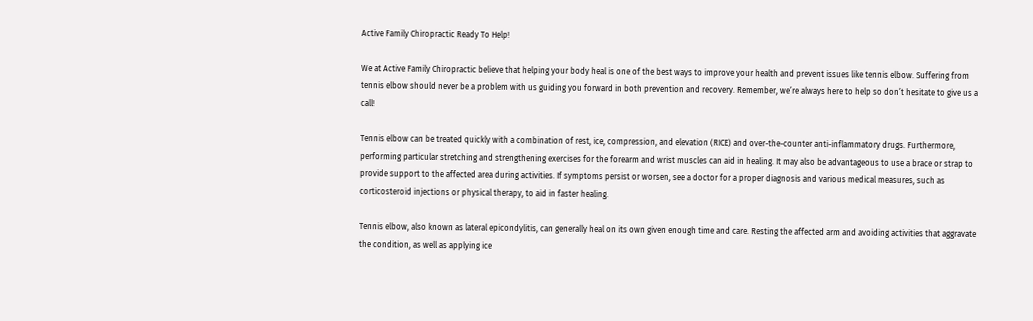Active Family Chiropractic Ready To Help!

We at Active Family Chiropractic believe that helping your body heal is one of the best ways to improve your health and prevent issues like tennis elbow. Suffering from tennis elbow should never be a problem with us guiding you forward in both prevention and recovery. Remember, we’re always here to help so don’t hesitate to give us a call!

Tennis elbow can be treated quickly with a combination of rest, ice, compression, and elevation (RICE) and over-the-counter anti-inflammatory drugs. Furthermore, performing particular stretching and strengthening exercises for the forearm and wrist muscles can aid in healing. It may also be advantageous to use a brace or strap to provide support to the affected area during activities. If symptoms persist or worsen, see a doctor for a proper diagnosis and various medical measures, such as corticosteroid injections or physical therapy, to aid in faster healing.

Tennis elbow, also known as lateral epicondylitis, can generally heal on its own given enough time and care. Resting the affected arm and avoiding activities that aggravate the condition, as well as applying ice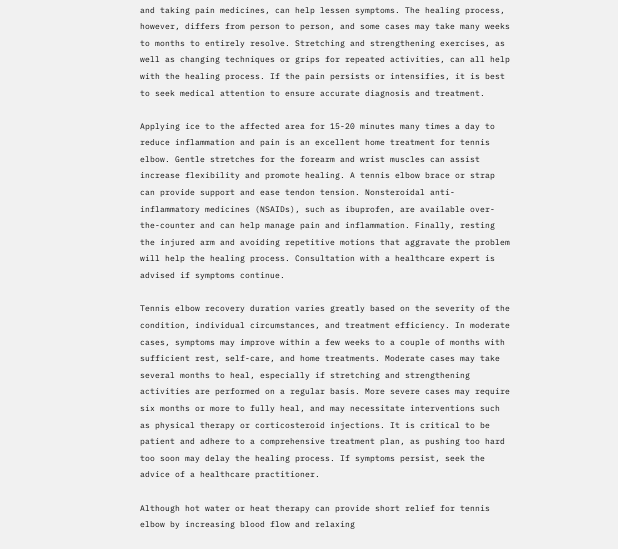and taking pain medicines, can help lessen symptoms. The healing process, however, differs from person to person, and some cases may take many weeks to months to entirely resolve. Stretching and strengthening exercises, as well as changing techniques or grips for repeated activities, can all help with the healing process. If the pain persists or intensifies, it is best to seek medical attention to ensure accurate diagnosis and treatment.

Applying ice to the affected area for 15-20 minutes many times a day to reduce inflammation and pain is an excellent home treatment for tennis elbow. Gentle stretches for the forearm and wrist muscles can assist increase flexibility and promote healing. A tennis elbow brace or strap can provide support and ease tendon tension. Nonsteroidal anti-inflammatory medicines (NSAIDs), such as ibuprofen, are available over-the-counter and can help manage pain and inflammation. Finally, resting the injured arm and avoiding repetitive motions that aggravate the problem will help the healing process. Consultation with a healthcare expert is advised if symptoms continue.

Tennis elbow recovery duration varies greatly based on the severity of the condition, individual circumstances, and treatment efficiency. In moderate cases, symptoms may improve within a few weeks to a couple of months with sufficient rest, self-care, and home treatments. Moderate cases may take several months to heal, especially if stretching and strengthening activities are performed on a regular basis. More severe cases may require six months or more to fully heal, and may necessitate interventions such as physical therapy or corticosteroid injections. It is critical to be patient and adhere to a comprehensive treatment plan, as pushing too hard too soon may delay the healing process. If symptoms persist, seek the advice of a healthcare practitioner.

Although hot water or heat therapy can provide short relief for tennis elbow by increasing blood flow and relaxing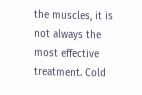the muscles, it is not always the most effective treatment. Cold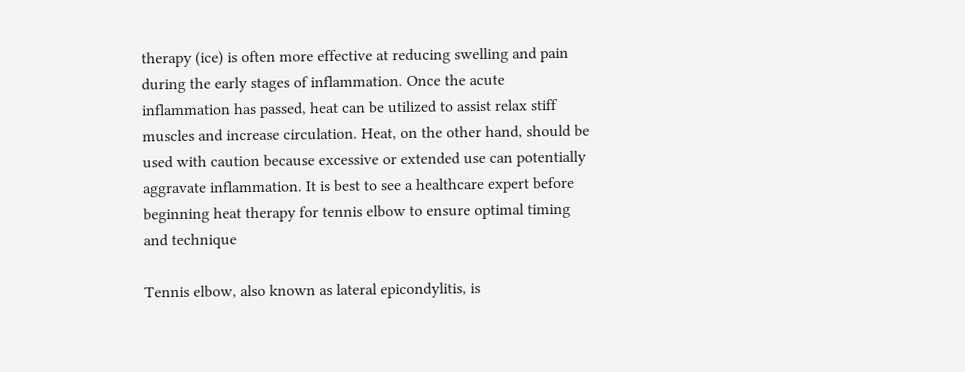therapy (ice) is often more effective at reducing swelling and pain during the early stages of inflammation. Once the acute inflammation has passed, heat can be utilized to assist relax stiff muscles and increase circulation. Heat, on the other hand, should be used with caution because excessive or extended use can potentially aggravate inflammation. It is best to see a healthcare expert before beginning heat therapy for tennis elbow to ensure optimal timing and technique

Tennis elbow, also known as lateral epicondylitis, is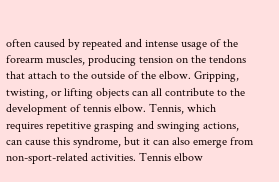often caused by repeated and intense usage of the forearm muscles, producing tension on the tendons that attach to the outside of the elbow. Gripping, twisting, or lifting objects can all contribute to the development of tennis elbow. Tennis, which requires repetitive grasping and swinging actions, can cause this syndrome, but it can also emerge from non-sport-related activities. Tennis elbow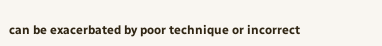can be exacerbated by poor technique or incorrect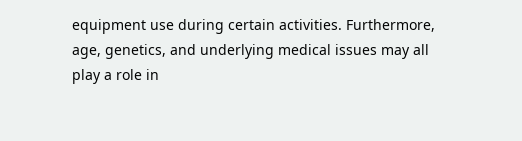equipment use during certain activities. Furthermore, age, genetics, and underlying medical issues may all play a role in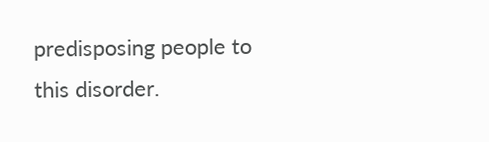predisposing people to this disorder.